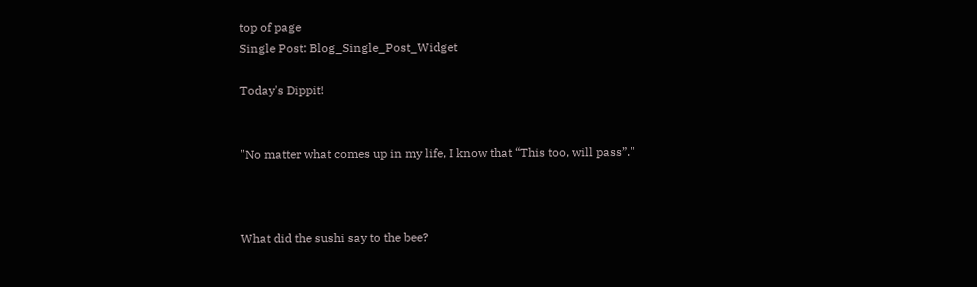top of page
Single Post: Blog_Single_Post_Widget

Today's Dippit!


"No matter what comes up in my life, I know that “This too, will pass”."



What did the sushi say to the bee?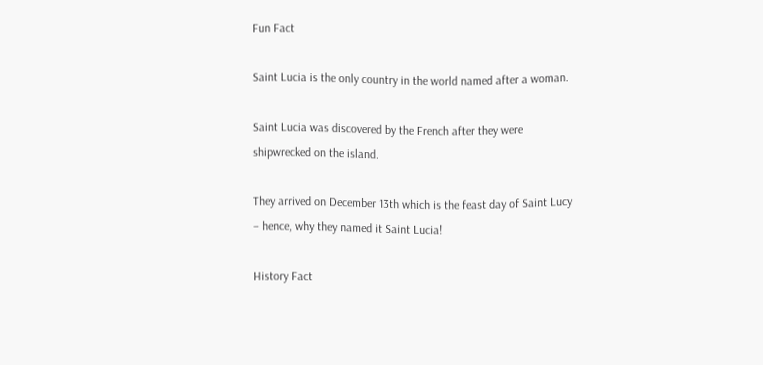Fun Fact

Saint Lucia is the only country in the world named after a woman.

Saint Lucia was discovered by the French after they were shipwrecked on the island.

They arrived on December 13th which is the feast day of Saint Lucy – hence, why they named it Saint Lucia!

History Fact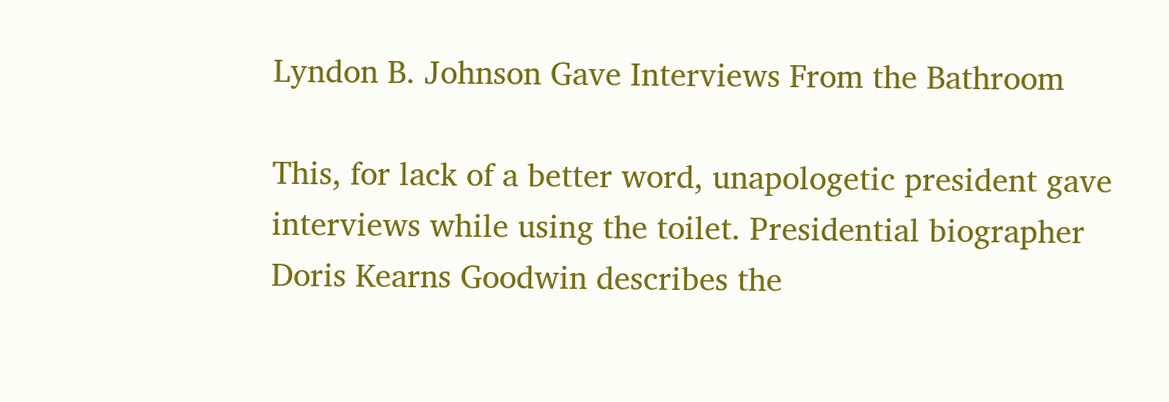Lyndon B. Johnson Gave Interviews From the Bathroom

This, for lack of a better word, unapologetic president gave interviews while using the toilet. Presidential biographer Doris Kearns Goodwin describes the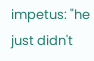impetus: "he just didn't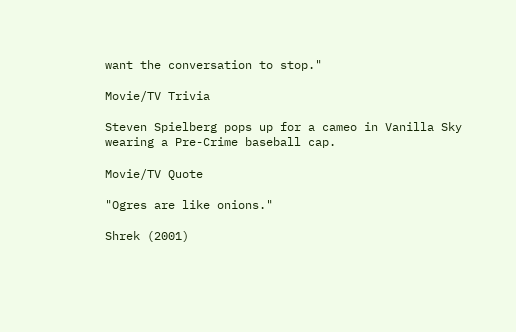want the conversation to stop."

Movie/TV Trivia

Steven Spielberg pops up for a cameo in Vanilla Sky wearing a Pre-Crime baseball cap.

Movie/TV Quote

"Ogres are like onions."

Shrek (2001)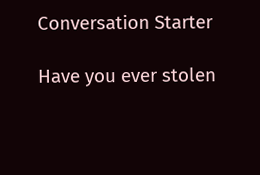Conversation Starter

Have you ever stolen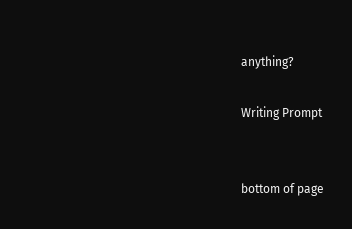anything?

Writing Prompt


bottom of page